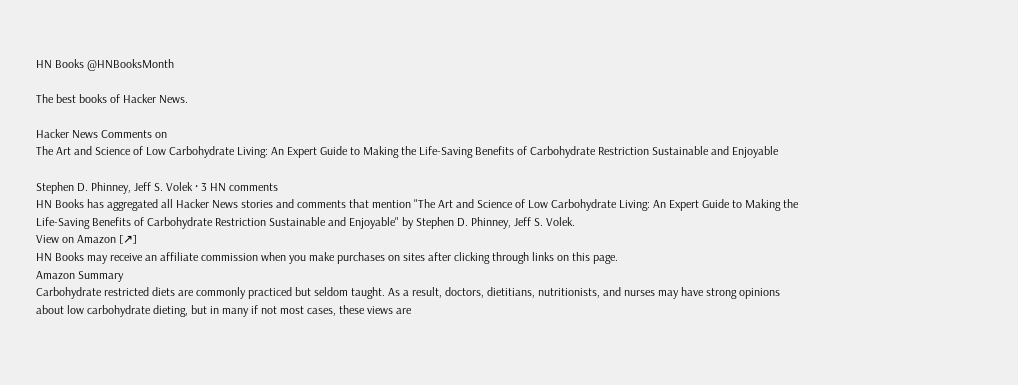HN Books @HNBooksMonth

The best books of Hacker News.

Hacker News Comments on
The Art and Science of Low Carbohydrate Living: An Expert Guide to Making the Life-Saving Benefits of Carbohydrate Restriction Sustainable and Enjoyable

Stephen D. Phinney, Jeff S. Volek · 3 HN comments
HN Books has aggregated all Hacker News stories and comments that mention "The Art and Science of Low Carbohydrate Living: An Expert Guide to Making the Life-Saving Benefits of Carbohydrate Restriction Sustainable and Enjoyable" by Stephen D. Phinney, Jeff S. Volek.
View on Amazon [↗]
HN Books may receive an affiliate commission when you make purchases on sites after clicking through links on this page.
Amazon Summary
Carbohydrate restricted diets are commonly practiced but seldom taught. As a result, doctors, dietitians, nutritionists, and nurses may have strong opinions about low carbohydrate dieting, but in many if not most cases, these views are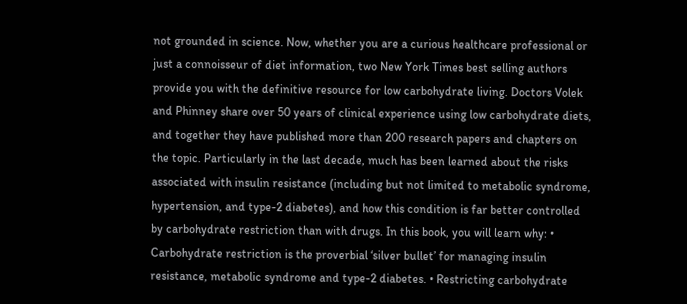not grounded in science. Now, whether you are a curious healthcare professional or just a connoisseur of diet information, two New York Times best selling authors provide you with the definitive resource for low carbohydrate living. Doctors Volek and Phinney share over 50 years of clinical experience using low carbohydrate diets, and together they have published more than 200 research papers and chapters on the topic. Particularly in the last decade, much has been learned about the risks associated with insulin resistance (including but not limited to metabolic syndrome, hypertension, and type-2 diabetes), and how this condition is far better controlled by carbohydrate restriction than with drugs. In this book, you will learn why: • Carbohydrate restriction is the proverbial ‘silver bullet’ for managing insulin resistance, metabolic syndrome and type-2 diabetes. • Restricting carbohydrate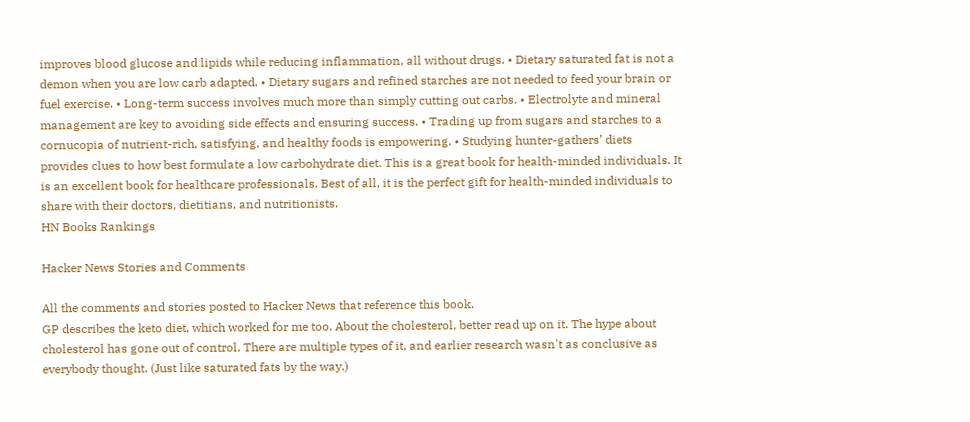improves blood glucose and lipids while reducing inflammation, all without drugs. • Dietary saturated fat is not a demon when you are low carb adapted. • Dietary sugars and refined starches are not needed to feed your brain or fuel exercise. • Long-term success involves much more than simply cutting out carbs. • Electrolyte and mineral management are key to avoiding side effects and ensuring success. • Trading up from sugars and starches to a cornucopia of nutrient-rich, satisfying, and healthy foods is empowering. • Studying hunter-gathers’ diets provides clues to how best formulate a low carbohydrate diet. This is a great book for health-minded individuals. It is an excellent book for healthcare professionals. Best of all, it is the perfect gift for health-minded individuals to share with their doctors, dietitians, and nutritionists.
HN Books Rankings

Hacker News Stories and Comments

All the comments and stories posted to Hacker News that reference this book.
GP describes the keto diet, which worked for me too. About the cholesterol, better read up on it. The hype about cholesterol has gone out of control. There are multiple types of it, and earlier research wasn't as conclusive as everybody thought. (Just like saturated fats by the way.)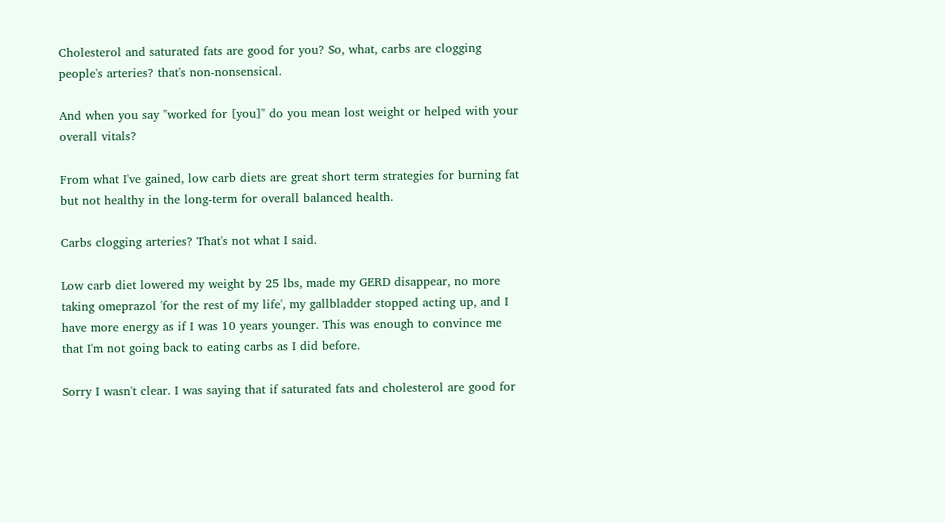Cholesterol and saturated fats are good for you? So, what, carbs are clogging people's arteries? that's non-nonsensical.

And when you say "worked for [you]" do you mean lost weight or helped with your overall vitals?

From what I've gained, low carb diets are great short term strategies for burning fat but not healthy in the long-term for overall balanced health.

Carbs clogging arteries? That's not what I said.

Low carb diet lowered my weight by 25 lbs, made my GERD disappear, no more taking omeprazol 'for the rest of my life', my gallbladder stopped acting up, and I have more energy as if I was 10 years younger. This was enough to convince me that I'm not going back to eating carbs as I did before.

Sorry I wasn't clear. I was saying that if saturated fats and cholesterol are good for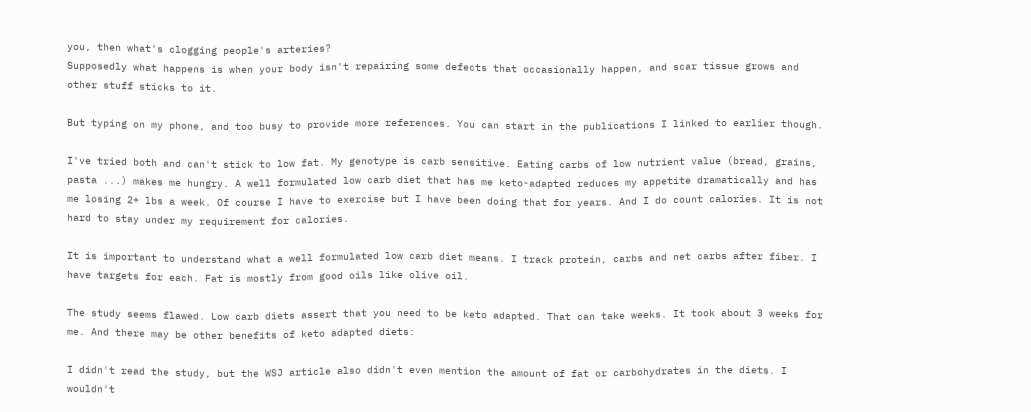you, then what's clogging people's arteries?
Supposedly what happens is when your body isn't repairing some defects that occasionally happen, and scar tissue grows and other stuff sticks to it.

But typing on my phone, and too busy to provide more references. You can start in the publications I linked to earlier though.

I've tried both and can't stick to low fat. My genotype is carb sensitive. Eating carbs of low nutrient value (bread, grains, pasta ...) makes me hungry. A well formulated low carb diet that has me keto-adapted reduces my appetite dramatically and has me losing 2+ lbs a week. Of course I have to exercise but I have been doing that for years. And I do count calories. It is not hard to stay under my requirement for calories.

It is important to understand what a well formulated low carb diet means. I track protein, carbs and net carbs after fiber. I have targets for each. Fat is mostly from good oils like olive oil.

The study seems flawed. Low carb diets assert that you need to be keto adapted. That can take weeks. It took about 3 weeks for me. And there may be other benefits of keto adapted diets:

I didn't read the study, but the WSJ article also didn't even mention the amount of fat or carbohydrates in the diets. I wouldn't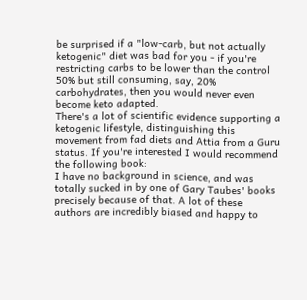be surprised if a "low-carb, but not actually ketogenic" diet was bad for you - if you're restricting carbs to be lower than the control 50% but still consuming, say, 20% carbohydrates, then you would never even become keto adapted.
There's a lot of scientific evidence supporting a ketogenic lifestyle, distinguishing this movement from fad diets and Attia from a Guru status. If you're interested I would recommend the following book:
I have no background in science, and was totally sucked in by one of Gary Taubes' books precisely because of that. A lot of these authors are incredibly biased and happy to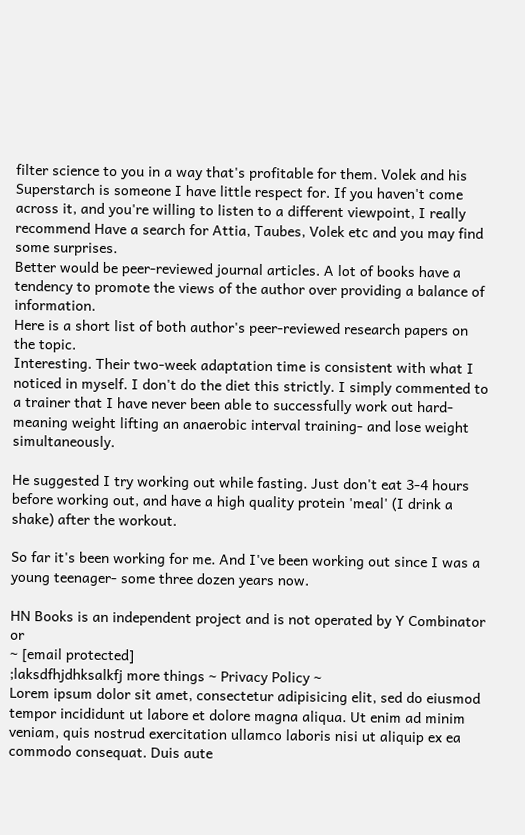filter science to you in a way that's profitable for them. Volek and his Superstarch is someone I have little respect for. If you haven't come across it, and you're willing to listen to a different viewpoint, I really recommend Have a search for Attia, Taubes, Volek etc and you may find some surprises.
Better would be peer-reviewed journal articles. A lot of books have a tendency to promote the views of the author over providing a balance of information.
Here is a short list of both author's peer-reviewed research papers on the topic.
Interesting. Their two-week adaptation time is consistent with what I noticed in myself. I don't do the diet this strictly. I simply commented to a trainer that I have never been able to successfully work out hard- meaning weight lifting an anaerobic interval training- and lose weight simultaneously.

He suggested I try working out while fasting. Just don't eat 3-4 hours before working out, and have a high quality protein 'meal' (I drink a shake) after the workout.

So far it's been working for me. And I've been working out since I was a young teenager- some three dozen years now.

HN Books is an independent project and is not operated by Y Combinator or
~ [email protected]
;laksdfhjdhksalkfj more things ~ Privacy Policy ~
Lorem ipsum dolor sit amet, consectetur adipisicing elit, sed do eiusmod tempor incididunt ut labore et dolore magna aliqua. Ut enim ad minim veniam, quis nostrud exercitation ullamco laboris nisi ut aliquip ex ea commodo consequat. Duis aute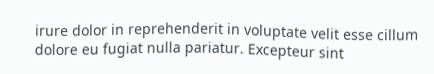irure dolor in reprehenderit in voluptate velit esse cillum dolore eu fugiat nulla pariatur. Excepteur sint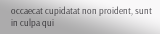occaecat cupidatat non proident, sunt in culpa qui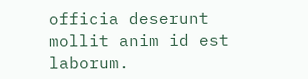officia deserunt mollit anim id est laborum.